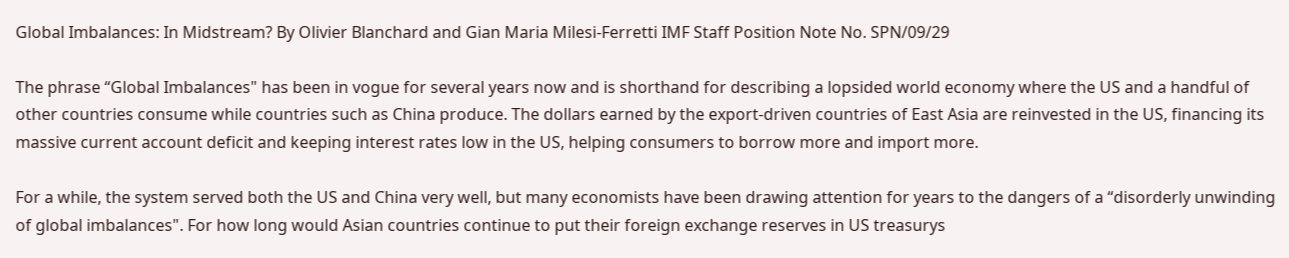Global Imbalances: In Midstream? By Olivier Blanchard and Gian Maria Milesi-Ferretti IMF Staff Position Note No. SPN/09/29

The phrase “Global Imbalances" has been in vogue for several years now and is shorthand for describing a lopsided world economy where the US and a handful of other countries consume while countries such as China produce. The dollars earned by the export-driven countries of East Asia are reinvested in the US, financing its massive current account deficit and keeping interest rates low in the US, helping consumers to borrow more and import more.

For a while, the system served both the US and China very well, but many economists have been drawing attention for years to the dangers of a “disorderly unwinding of global imbalances". For how long would Asian countries continue to put their foreign exchange reserves in US treasurys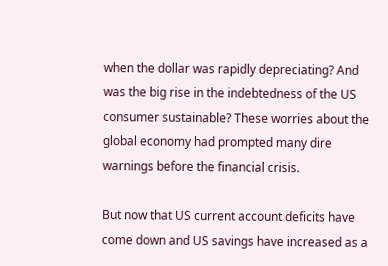when the dollar was rapidly depreciating? And was the big rise in the indebtedness of the US consumer sustainable? These worries about the global economy had prompted many dire warnings before the financial crisis.

But now that US current account deficits have come down and US savings have increased as a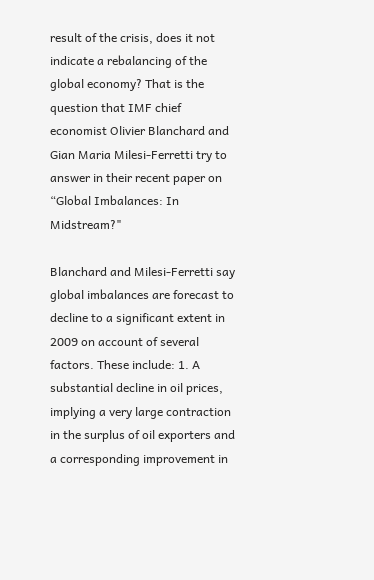result of the crisis, does it not indicate a rebalancing of the global economy? That is the question that IMF chief economist Olivier Blanchard and Gian Maria Milesi-Ferretti try to answer in their recent paper on “Global Imbalances: In Midstream?"

Blanchard and Milesi-Ferretti say global imbalances are forecast to decline to a significant extent in 2009 on account of several factors. These include: 1. A substantial decline in oil prices, implying a very large contraction in the surplus of oil exporters and a corresponding improvement in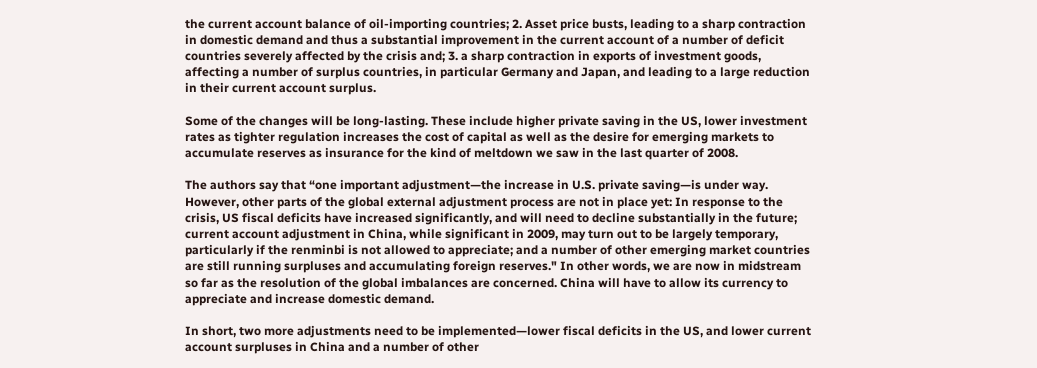the current account balance of oil-importing countries; 2. Asset price busts, leading to a sharp contraction in domestic demand and thus a substantial improvement in the current account of a number of deficit countries severely affected by the crisis and; 3. a sharp contraction in exports of investment goods, affecting a number of surplus countries, in particular Germany and Japan, and leading to a large reduction in their current account surplus.

Some of the changes will be long-lasting. These include higher private saving in the US, lower investment rates as tighter regulation increases the cost of capital as well as the desire for emerging markets to accumulate reserves as insurance for the kind of meltdown we saw in the last quarter of 2008.

The authors say that “one important adjustment—the increase in U.S. private saving—is under way. However, other parts of the global external adjustment process are not in place yet: In response to the crisis, US fiscal deficits have increased significantly, and will need to decline substantially in the future; current account adjustment in China, while significant in 2009, may turn out to be largely temporary, particularly if the renminbi is not allowed to appreciate; and a number of other emerging market countries are still running surpluses and accumulating foreign reserves." In other words, we are now in midstream so far as the resolution of the global imbalances are concerned. China will have to allow its currency to appreciate and increase domestic demand.

In short, two more adjustments need to be implemented—lower fiscal deficits in the US, and lower current account surpluses in China and a number of other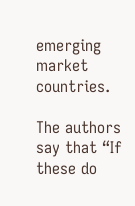emerging market countries.

The authors say that “If these do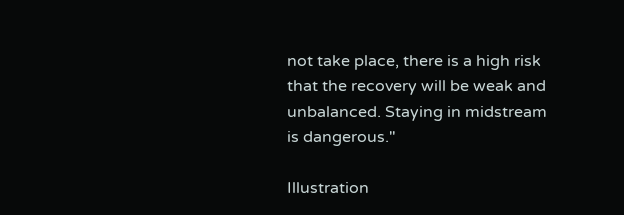not take place, there is a high risk that the recovery will be weak and unbalanced. Staying in midstream is dangerous."

Illustration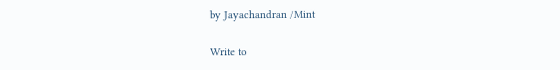by Jayachandran /Mint

Write to